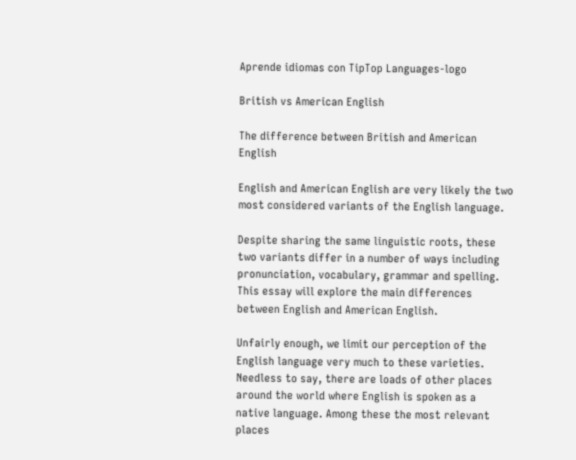Aprende idiomas con TipTop Languages-logo

British vs American English

The difference between British and American English

English and American English are very likely the two most considered variants of the English language.

Despite sharing the same linguistic roots, these two variants differ in a number of ways including pronunciation, vocabulary, grammar and spelling. This essay will explore the main differences between English and American English.

Unfairly enough, we limit our perception of the English language very much to these varieties. Needless to say, there are loads of other places around the world where English is spoken as a native language. Among these the most relevant places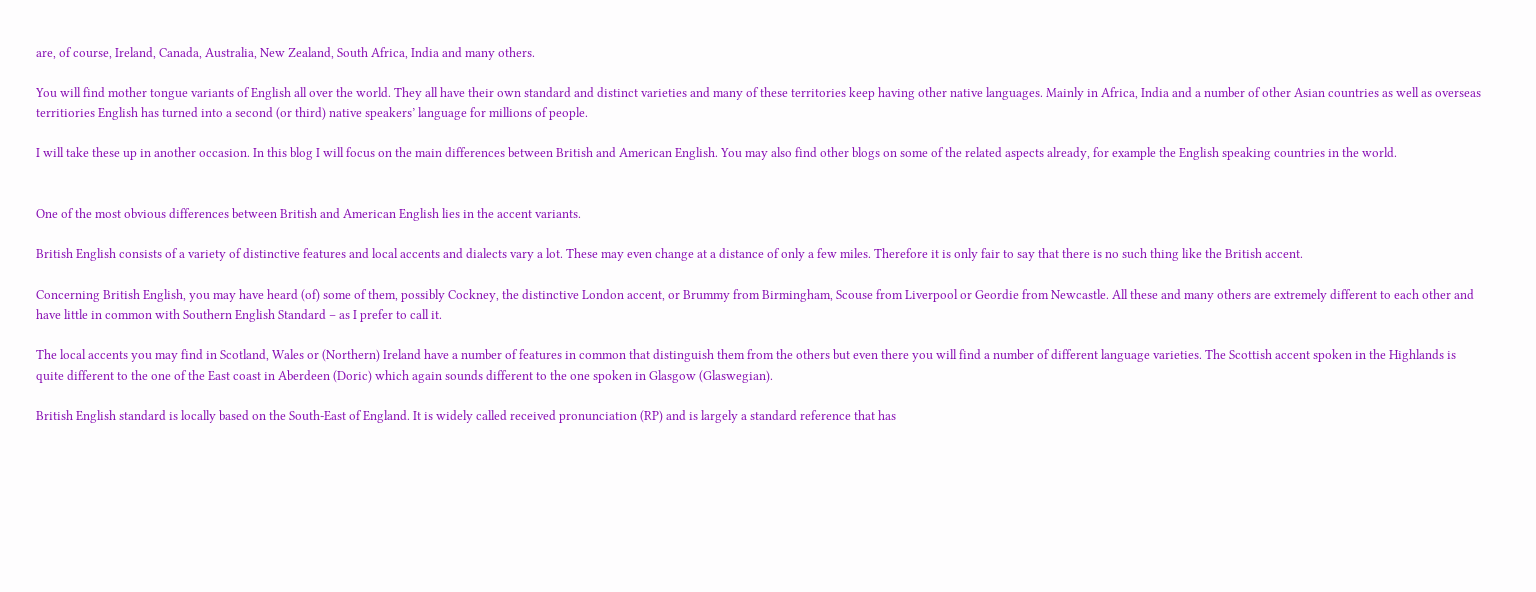are, of course, Ireland, Canada, Australia, New Zealand, South Africa, India and many others.

You will find mother tongue variants of English all over the world. They all have their own standard and distinct varieties and many of these territories keep having other native languages. Mainly in Africa, India and a number of other Asian countries as well as overseas territiories English has turned into a second (or third) native speakers’ language for millions of people.

I will take these up in another occasion. In this blog I will focus on the main differences between British and American English. You may also find other blogs on some of the related aspects already, for example the English speaking countries in the world.


One of the most obvious differences between British and American English lies in the accent variants.

British English consists of a variety of distinctive features and local accents and dialects vary a lot. These may even change at a distance of only a few miles. Therefore it is only fair to say that there is no such thing like the British accent.

Concerning British English, you may have heard (of) some of them, possibly Cockney, the distinctive London accent, or Brummy from Birmingham, Scouse from Liverpool or Geordie from Newcastle. All these and many others are extremely different to each other and have little in common with Southern English Standard – as I prefer to call it.

The local accents you may find in Scotland, Wales or (Northern) Ireland have a number of features in common that distinguish them from the others but even there you will find a number of different language varieties. The Scottish accent spoken in the Highlands is quite different to the one of the East coast in Aberdeen (Doric) which again sounds different to the one spoken in Glasgow (Glaswegian).

British English standard is locally based on the South-East of England. It is widely called received pronunciation (RP) and is largely a standard reference that has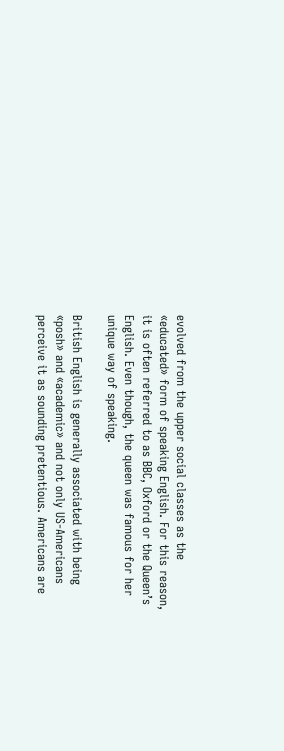evolved from the upper social classes as the «educated» form of speaking English. For this reason, it is often referred to as BBC, Oxford or the Queen’s English. Even though, the queen was famous for her unique way of speaking.

British English is generally associated with being «posh» and «academic» and not only US-Americans perceive it as sounding pretentious. Americans are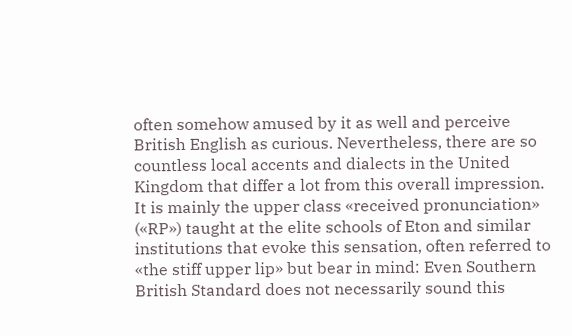often somehow amused by it as well and perceive British English as curious. Nevertheless, there are so countless local accents and dialects in the United Kingdom that differ a lot from this overall impression. It is mainly the upper class «received pronunciation» («RP») taught at the elite schools of Eton and similar institutions that evoke this sensation, often referred to «the stiff upper lip» but bear in mind: Even Southern British Standard does not necessarily sound this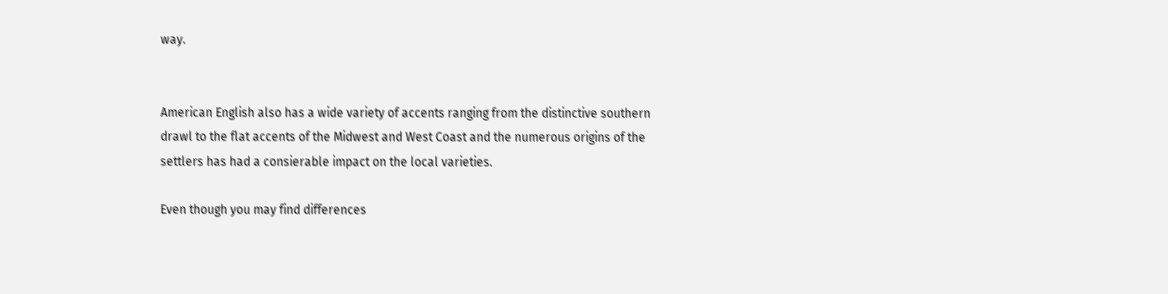way.


American English also has a wide variety of accents ranging from the distinctive southern drawl to the flat accents of the Midwest and West Coast and the numerous origins of the settlers has had a consierable impact on the local varieties.

Even though you may find differences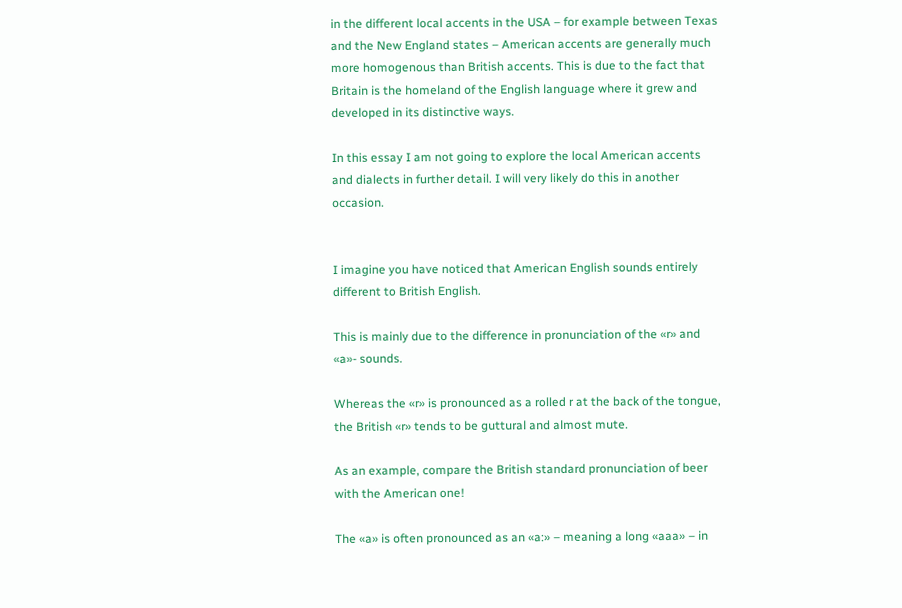in the different local accents in the USA – for example between Texas and the New England states – American accents are generally much more homogenous than British accents. This is due to the fact that Britain is the homeland of the English language where it grew and developed in its distinctive ways.

In this essay I am not going to explore the local American accents and dialects in further detail. I will very likely do this in another occasion.


I imagine you have noticed that American English sounds entirely different to British English.

This is mainly due to the difference in pronunciation of the «r» and «a»- sounds.

Whereas the «r» is pronounced as a rolled r at the back of the tongue, the British «r» tends to be guttural and almost mute.

As an example, compare the British standard pronunciation of beer with the American one!

The «a» is often pronounced as an «a:» – meaning a long «aaa» – in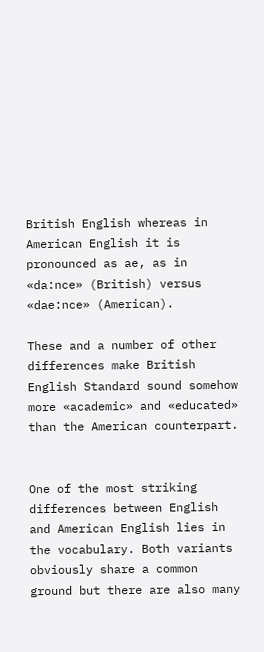British English whereas in American English it is pronounced as ae, as in «da:nce» (British) versus «dae:nce» (American).

These and a number of other differences make British English Standard sound somehow more «academic» and «educated» than the American counterpart.


One of the most striking differences between English and American English lies in the vocabulary. Both variants obviously share a common ground but there are also many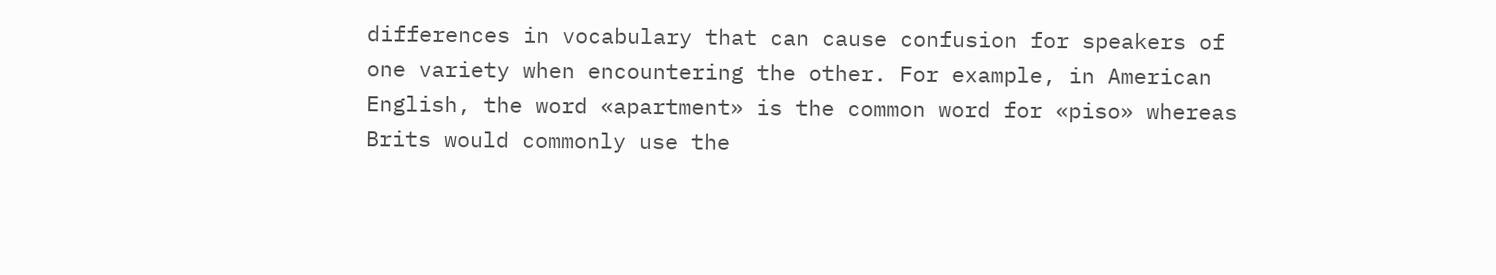differences in vocabulary that can cause confusion for speakers of one variety when encountering the other. For example, in American English, the word «apartment» is the common word for «piso» whereas Brits would commonly use the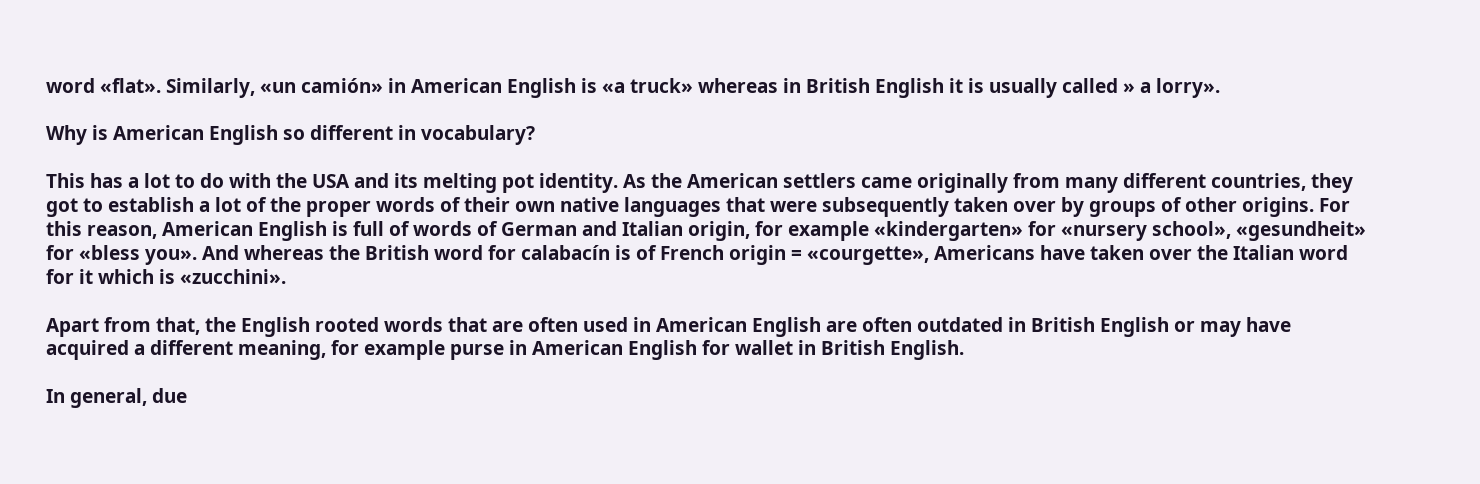word «flat». Similarly, «un camión» in American English is «a truck» whereas in British English it is usually called » a lorry».

Why is American English so different in vocabulary?

This has a lot to do with the USA and its melting pot identity. As the American settlers came originally from many different countries, they got to establish a lot of the proper words of their own native languages that were subsequently taken over by groups of other origins. For this reason, American English is full of words of German and Italian origin, for example «kindergarten» for «nursery school», «gesundheit» for «bless you». And whereas the British word for calabacín is of French origin = «courgette», Americans have taken over the Italian word for it which is «zucchini».

Apart from that, the English rooted words that are often used in American English are often outdated in British English or may have acquired a different meaning, for example purse in American English for wallet in British English.

In general, due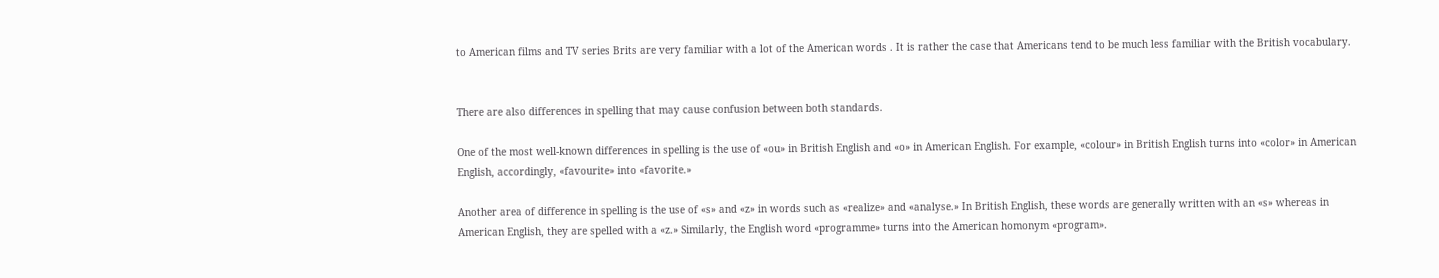to American films and TV series Brits are very familiar with a lot of the American words . It is rather the case that Americans tend to be much less familiar with the British vocabulary.


There are also differences in spelling that may cause confusion between both standards.

One of the most well-known differences in spelling is the use of «ou» in British English and «o» in American English. For example, «colour» in British English turns into «color» in American English, accordingly, «favourite» into «favorite.»

Another area of difference in spelling is the use of «s» and «z» in words such as «realize» and «analyse.» In British English, these words are generally written with an «s» whereas in American English, they are spelled with a «z.» Similarly, the English word «programme» turns into the American homonym «program».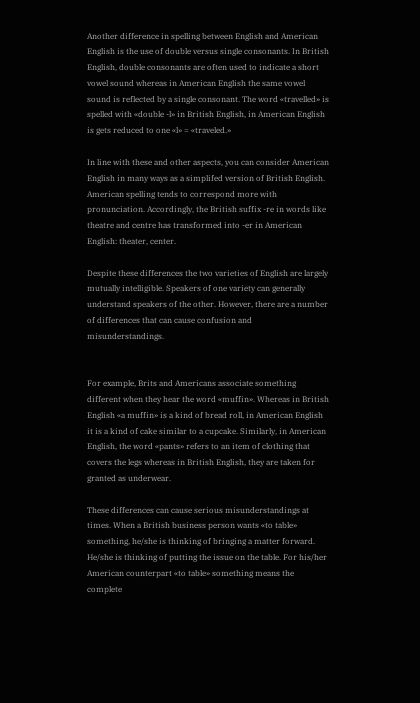Another difference in spelling between English and American English is the use of double versus single consonants. In British English, double consonants are often used to indicate a short vowel sound whereas in American English the same vowel sound is reflected by a single consonant. The word «travelled» is spelled with «double -l» in British English, in American English is gets reduced to one «l» = «traveled.»

In line with these and other aspects, you can consider American English in many ways as a simplifed version of British English. American spelling tends to correspond more with pronunciation. Accordingly, the British suffix -re in words like theatre and centre has transformed into -er in American English: theater, center.

Despite these differences the two varieties of English are largely mutually intelligible. Speakers of one variety can generally understand speakers of the other. However, there are a number of differences that can cause confusion and misunderstandings.


For example, Brits and Americans associate something different when they hear the word «muffin». Whereas in British English «a muffin» is a kind of bread roll, in American English it is a kind of cake similar to a cupcake. Similarly, in American English, the word «pants» refers to an item of clothing that covers the legs whereas in British English, they are taken for granted as underwear.

These differences can cause serious misunderstandings at times. When a British business person wants «to table» something, he/she is thinking of bringing a matter forward. He/she is thinking of putting the issue on the table. For his/her American counterpart «to table» something means the complete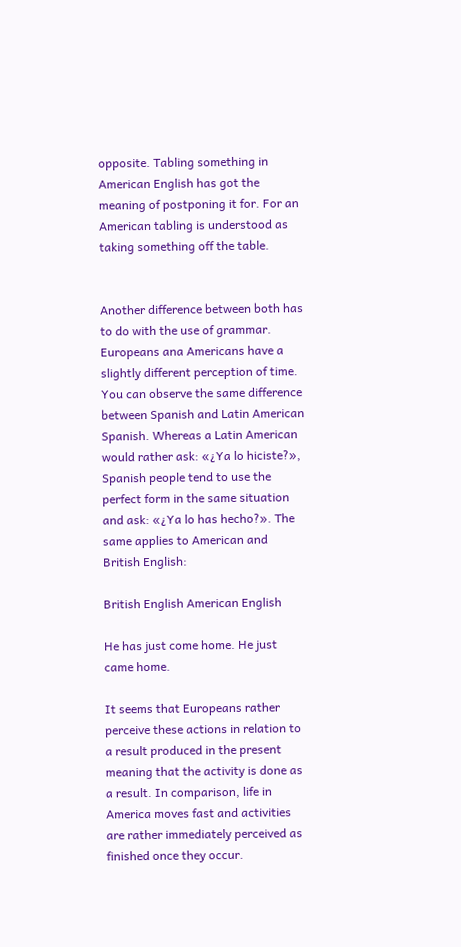opposite. Tabling something in American English has got the meaning of postponing it for. For an American tabling is understood as taking something off the table.


Another difference between both has to do with the use of grammar. Europeans ana Americans have a slightly different perception of time. You can observe the same difference between Spanish and Latin American Spanish. Whereas a Latin American would rather ask: «¿Ya lo hiciste?», Spanish people tend to use the perfect form in the same situation and ask: «¿Ya lo has hecho?». The same applies to American and British English:

British English American English

He has just come home. He just came home.

It seems that Europeans rather perceive these actions in relation to a result produced in the present meaning that the activity is done as a result. In comparison, life in America moves fast and activities are rather immediately perceived as finished once they occur.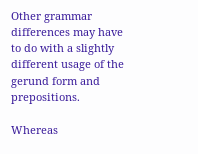Other grammar differences may have to do with a slightly different usage of the gerund form and prepositions.

Whereas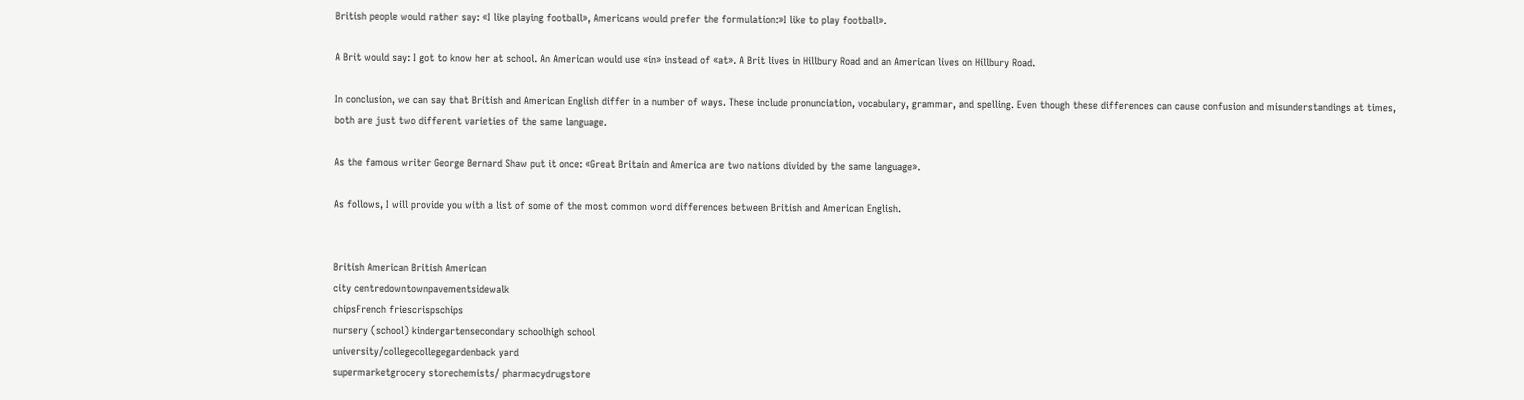British people would rather say: «I like playing football», Americans would prefer the formulation:»I like to play football».

A Brit would say: I got to know her at school. An American would use «in» instead of «at». A Brit lives in Hillbury Road and an American lives on Hillbury Road.

In conclusion, we can say that British and American English differ in a number of ways. These include pronunciation, vocabulary, grammar, and spelling. Even though these differences can cause confusion and misunderstandings at times, both are just two different varieties of the same language.

As the famous writer George Bernard Shaw put it once: «Great Britain and America are two nations divided by the same language».

As follows, I will provide you with a list of some of the most common word differences between British and American English.


British American British American
city centredowntownpavementsidewalk
chipsFrench friescrispschips
nursery (school) kindergartensecondary schoolhigh school
university/collegecollegegardenback yard
supermarketgrocery storechemists/ pharmacydrugstore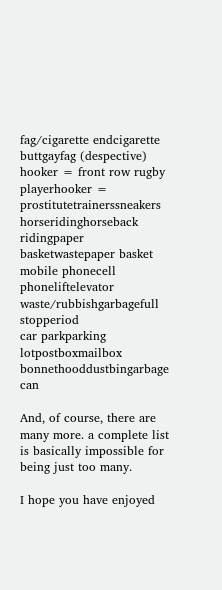fag/cigarette endcigarette buttgayfag (despective)
hooker = front row rugby playerhooker = prostitutetrainerssneakers
horseridinghorseback ridingpaper basketwastepaper basket
mobile phonecell phoneliftelevator
waste/rubbishgarbagefull stopperiod
car parkparking lotpostboxmailbox
bonnethooddustbingarbage can

And, of course, there are many more. a complete list is basically impossible for being just too many.

I hope you have enjoyed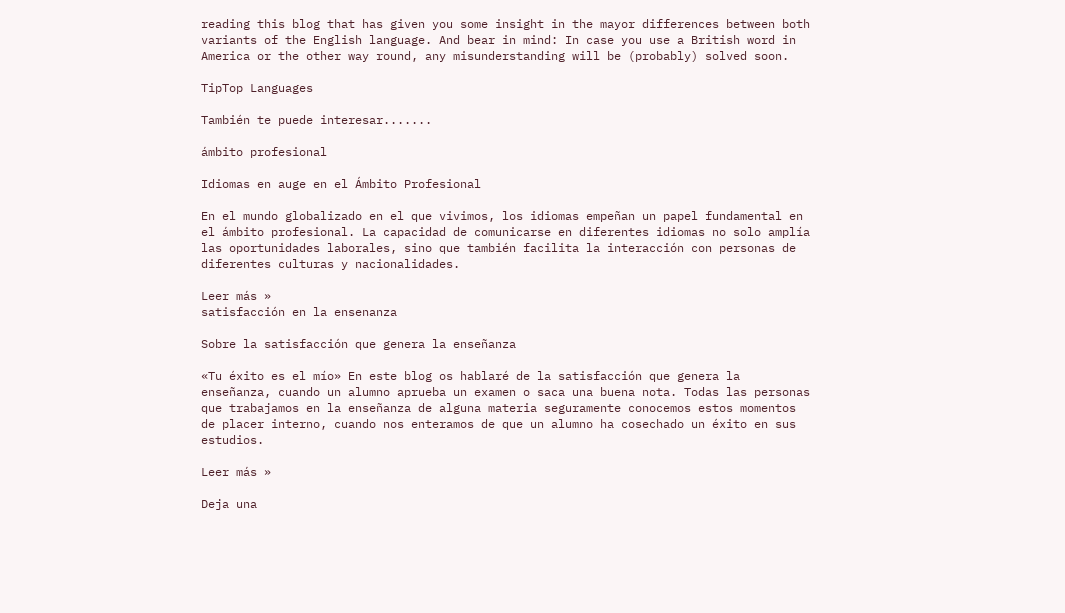reading this blog that has given you some insight in the mayor differences between both variants of the English language. And bear in mind: In case you use a British word in America or the other way round, any misunderstanding will be (probably) solved soon.

TipTop Languages

También te puede interesar.......

ámbito profesional

Idiomas en auge en el Ámbito Profesional

En el mundo globalizado en el que vivimos, los idiomas empeñan un papel fundamental en el ámbito profesional. La capacidad de comunicarse en diferentes idiomas no solo amplía las oportunidades laborales, sino que también facilita la interacción con personas de diferentes culturas y nacionalidades.

Leer más »
satisfacción en la ensenanza

Sobre la satisfacción que genera la enseñanza

«Tu éxito es el mío» En este blog os hablaré de la satisfacción que genera la enseñanza, cuando un alumno aprueba un examen o saca una buena nota. Todas las personas que trabajamos en la enseñanza de alguna materia seguramente conocemos estos momentos de placer interno, cuando nos enteramos de que un alumno ha cosechado un éxito en sus estudios.

Leer más »

Deja una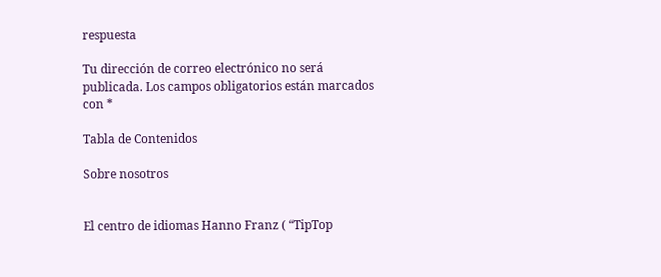respuesta

Tu dirección de correo electrónico no será publicada. Los campos obligatorios están marcados con *

Tabla de Contenidos

Sobre nosotros


El centro de idiomas Hanno Franz ( “TipTop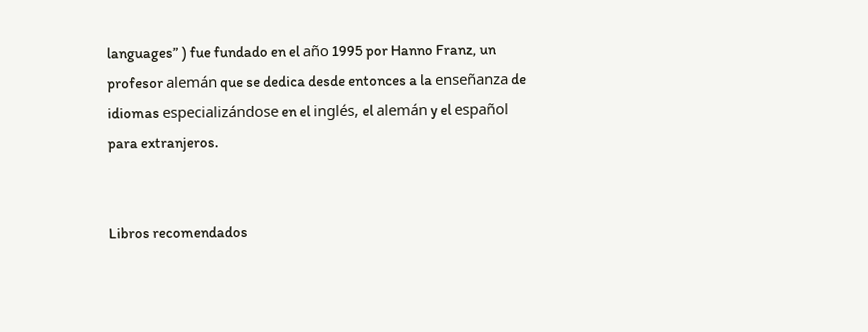languages” ) fue fundado en el año 1995 por Hanno Franz, un profesor alemán que se dedica desde entonces a la enseñanza de idiomas especializándose en el inglés, el alemán y el español para extranjeros.


Libros recomendados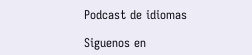Podcast de idiomas

Siguenos en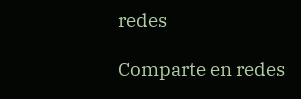redes

Comparte en redes